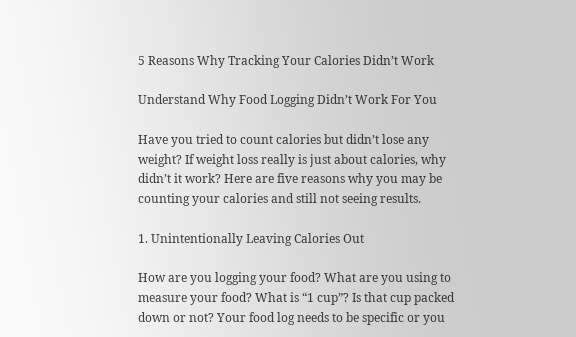5 Reasons Why Tracking Your Calories Didn’t Work

Understand Why Food Logging Didn’t Work For You

Have you tried to count calories but didn’t lose any weight? If weight loss really is just about calories, why didn’t it work? Here are five reasons why you may be counting your calories and still not seeing results.

1. Unintentionally Leaving Calories Out

How are you logging your food? What are you using to measure your food? What is “1 cup”? Is that cup packed down or not? Your food log needs to be specific or you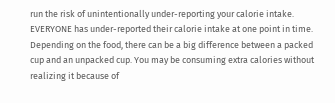run the risk of unintentionally under-reporting your calorie intake. EVERYONE has under-reported their calorie intake at one point in time. Depending on the food, there can be a big difference between a packed cup and an unpacked cup. You may be consuming extra calories without realizing it because of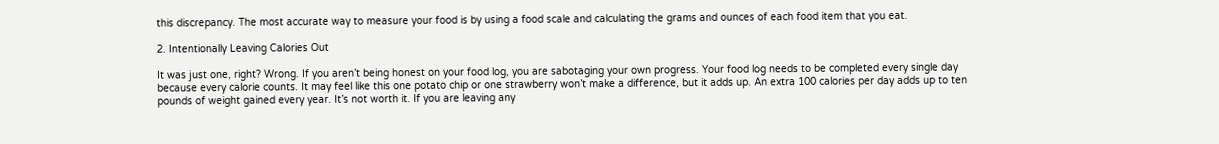this discrepancy. The most accurate way to measure your food is by using a food scale and calculating the grams and ounces of each food item that you eat.

2. Intentionally Leaving Calories Out

It was just one, right? Wrong. If you aren’t being honest on your food log, you are sabotaging your own progress. Your food log needs to be completed every single day because every calorie counts. It may feel like this one potato chip or one strawberry won’t make a difference, but it adds up. An extra 100 calories per day adds up to ten pounds of weight gained every year. It’s not worth it. If you are leaving any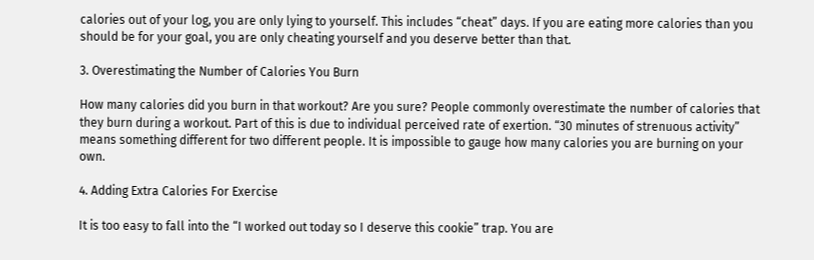calories out of your log, you are only lying to yourself. This includes “cheat” days. If you are eating more calories than you should be for your goal, you are only cheating yourself and you deserve better than that.

3. Overestimating the Number of Calories You Burn

How many calories did you burn in that workout? Are you sure? People commonly overestimate the number of calories that they burn during a workout. Part of this is due to individual perceived rate of exertion. “30 minutes of strenuous activity” means something different for two different people. It is impossible to gauge how many calories you are burning on your own.

4. Adding Extra Calories For Exercise

It is too easy to fall into the “I worked out today so I deserve this cookie” trap. You are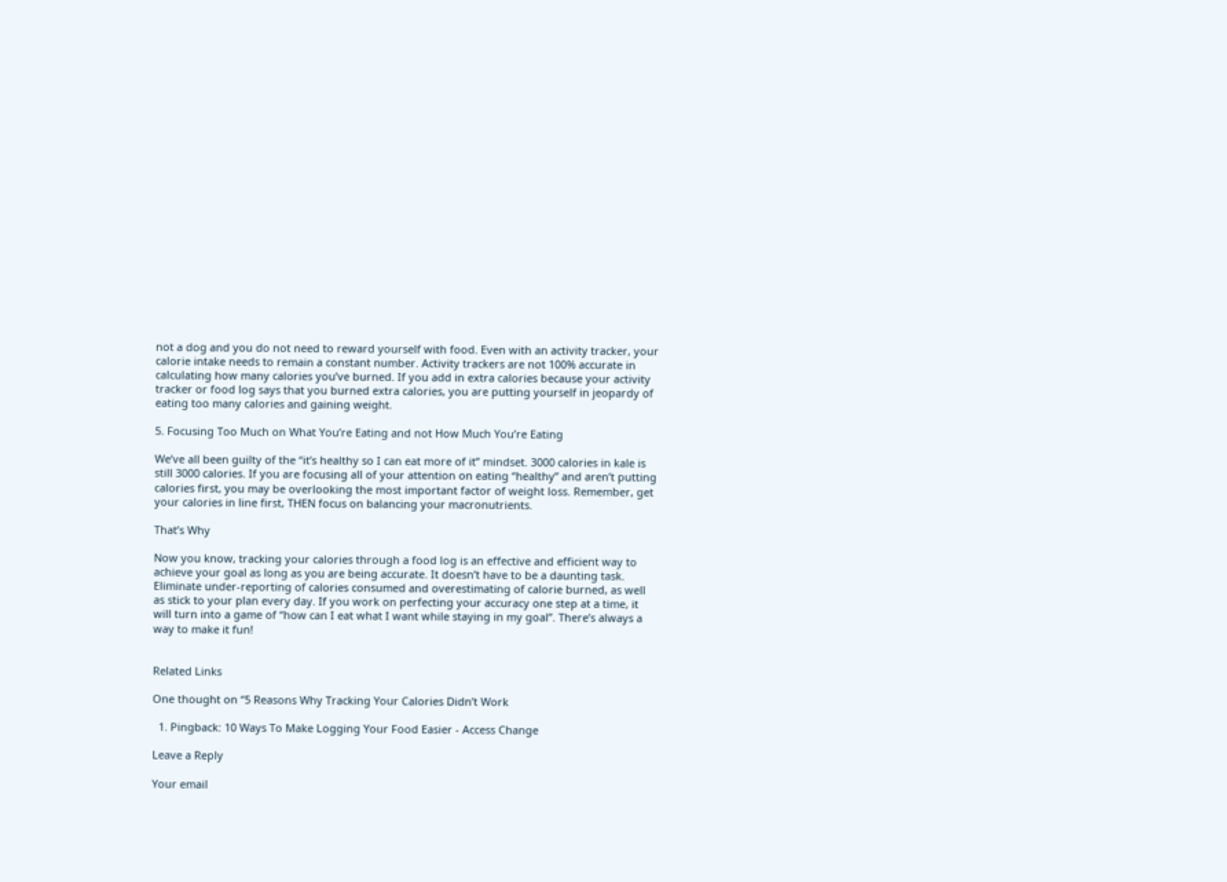not a dog and you do not need to reward yourself with food. Even with an activity tracker, your calorie intake needs to remain a constant number. Activity trackers are not 100% accurate in calculating how many calories you’ve burned. If you add in extra calories because your activity tracker or food log says that you burned extra calories, you are putting yourself in jeopardy of eating too many calories and gaining weight.

5. Focusing Too Much on What You’re Eating and not How Much You’re Eating

We’ve all been guilty of the “it’s healthy so I can eat more of it” mindset. 3000 calories in kale is still 3000 calories. If you are focusing all of your attention on eating “healthy” and aren’t putting calories first, you may be overlooking the most important factor of weight loss. Remember, get your calories in line first, THEN focus on balancing your macronutrients.

That’s Why

Now you know, tracking your calories through a food log is an effective and efficient way to achieve your goal as long as you are being accurate. It doesn’t have to be a daunting task. Eliminate under-reporting of calories consumed and overestimating of calorie burned, as well as stick to your plan every day. If you work on perfecting your accuracy one step at a time, it will turn into a game of “how can I eat what I want while staying in my goal”. There’s always a way to make it fun!


Related Links

One thought on “5 Reasons Why Tracking Your Calories Didn’t Work

  1. Pingback: 10 Ways To Make Logging Your Food Easier - Access Change

Leave a Reply

Your email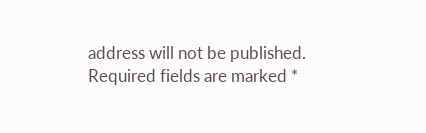address will not be published. Required fields are marked *